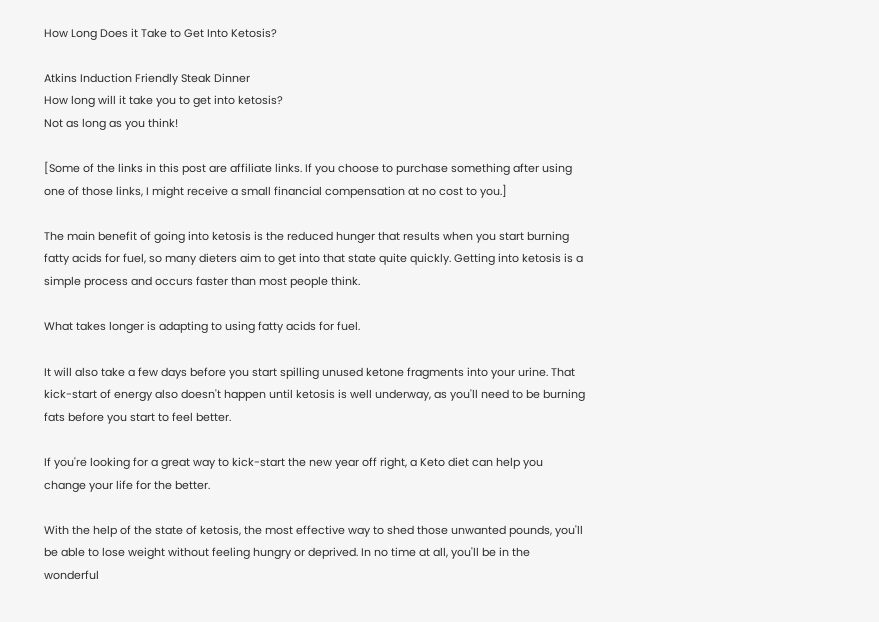How Long Does it Take to Get Into Ketosis?

Atkins Induction Friendly Steak Dinner
How long will it take you to get into ketosis?
Not as long as you think!

[Some of the links in this post are affiliate links. If you choose to purchase something after using one of those links, I might receive a small financial compensation at no cost to you.]

The main benefit of going into ketosis is the reduced hunger that results when you start burning fatty acids for fuel, so many dieters aim to get into that state quite quickly. Getting into ketosis is a simple process and occurs faster than most people think.

What takes longer is adapting to using fatty acids for fuel.

It will also take a few days before you start spilling unused ketone fragments into your urine. That kick-start of energy also doesn't happen until ketosis is well underway, as you'll need to be burning fats before you start to feel better.

If you're looking for a great way to kick-start the new year off right, a Keto diet can help you change your life for the better.

With the help of the state of ketosis, the most effective way to shed those unwanted pounds, you'll be able to lose weight without feeling hungry or deprived. In no time at all, you'll be in the wonderful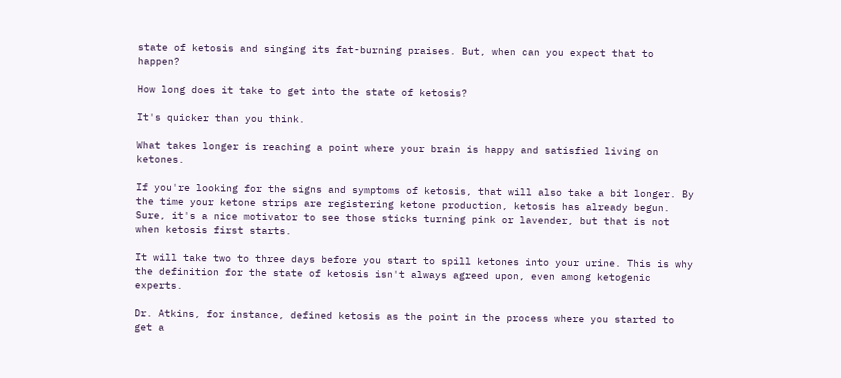state of ketosis and singing its fat-burning praises. But, when can you expect that to happen?

How long does it take to get into the state of ketosis?

It's quicker than you think.

What takes longer is reaching a point where your brain is happy and satisfied living on ketones.

If you're looking for the signs and symptoms of ketosis, that will also take a bit longer. By the time your ketone strips are registering ketone production, ketosis has already begun. Sure, it's a nice motivator to see those sticks turning pink or lavender, but that is not when ketosis first starts.

It will take two to three days before you start to spill ketones into your urine. This is why the definition for the state of ketosis isn't always agreed upon, even among ketogenic experts.

Dr. Atkins, for instance, defined ketosis as the point in the process where you started to get a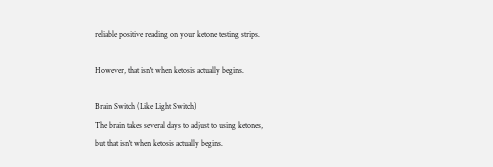reliable positive reading on your ketone testing strips.

However, that isn't when ketosis actually begins.

Brain Switch (Like Light Switch)
The brain takes several days to adjust to using ketones,
but that isn't when ketosis actually begins.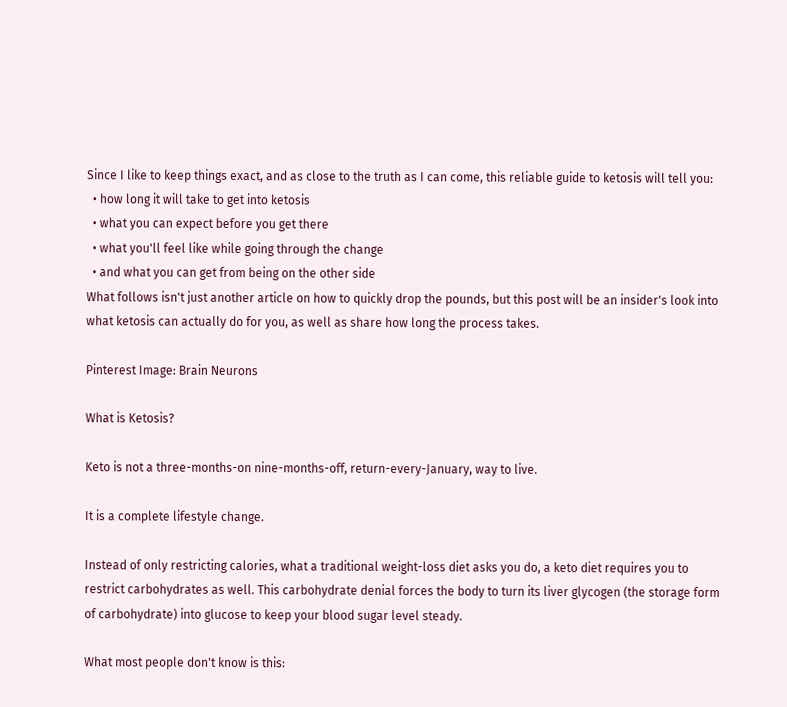Since I like to keep things exact, and as close to the truth as I can come, this reliable guide to ketosis will tell you:
  • how long it will take to get into ketosis
  • what you can expect before you get there
  • what you'll feel like while going through the change
  • and what you can get from being on the other side
What follows isn't just another article on how to quickly drop the pounds, but this post will be an insider's look into what ketosis can actually do for you, as well as share how long the process takes.

Pinterest Image: Brain Neurons

What is Ketosis?

Keto is not a three-months-on nine-months-off, return-every-January, way to live.

It is a complete lifestyle change.

Instead of only restricting calories, what a traditional weight-loss diet asks you do, a keto diet requires you to restrict carbohydrates as well. This carbohydrate denial forces the body to turn its liver glycogen (the storage form of carbohydrate) into glucose to keep your blood sugar level steady.

What most people don't know is this: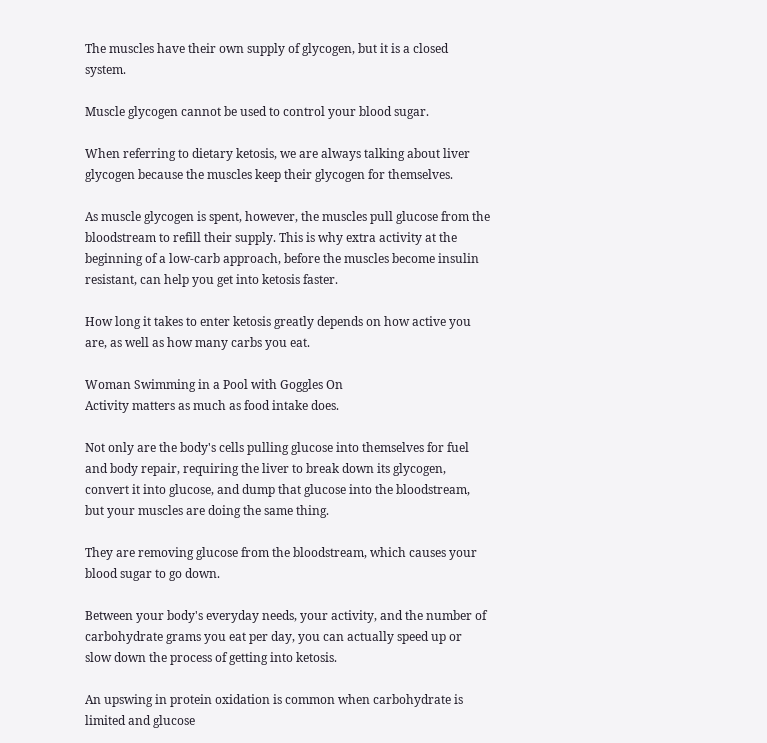The muscles have their own supply of glycogen, but it is a closed system.

Muscle glycogen cannot be used to control your blood sugar.

When referring to dietary ketosis, we are always talking about liver glycogen because the muscles keep their glycogen for themselves.

As muscle glycogen is spent, however, the muscles pull glucose from the bloodstream to refill their supply. This is why extra activity at the beginning of a low-carb approach, before the muscles become insulin resistant, can help you get into ketosis faster.

How long it takes to enter ketosis greatly depends on how active you are, as well as how many carbs you eat.

Woman Swimming in a Pool with Goggles On
Activity matters as much as food intake does.

Not only are the body's cells pulling glucose into themselves for fuel and body repair, requiring the liver to break down its glycogen, convert it into glucose, and dump that glucose into the bloodstream, but your muscles are doing the same thing.

They are removing glucose from the bloodstream, which causes your blood sugar to go down.

Between your body's everyday needs, your activity, and the number of carbohydrate grams you eat per day, you can actually speed up or slow down the process of getting into ketosis.

An upswing in protein oxidation is common when carbohydrate is limited and glucose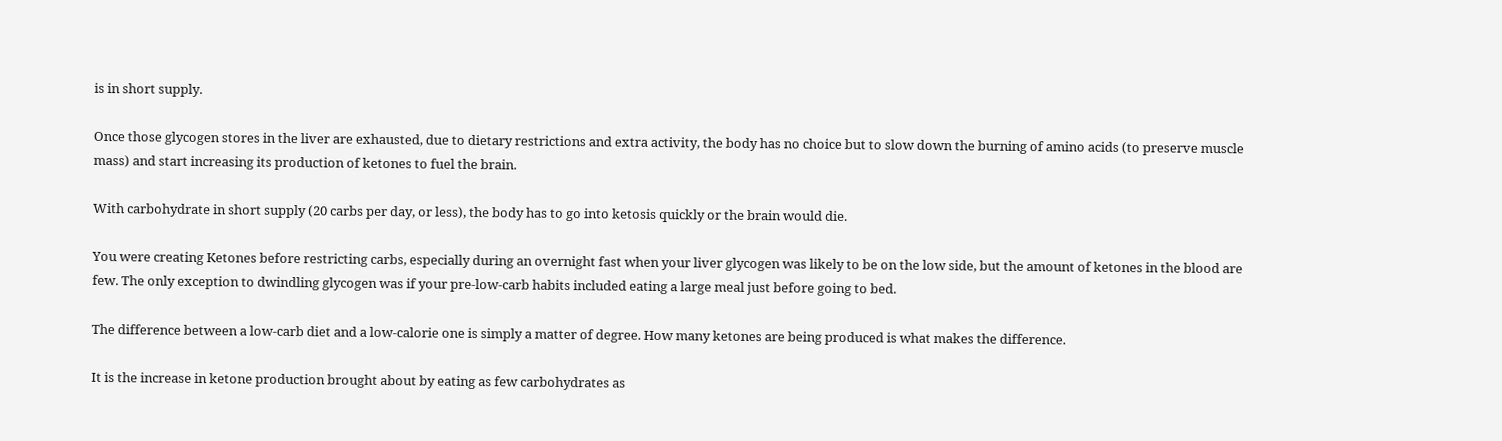is in short supply.

Once those glycogen stores in the liver are exhausted, due to dietary restrictions and extra activity, the body has no choice but to slow down the burning of amino acids (to preserve muscle mass) and start increasing its production of ketones to fuel the brain.

With carbohydrate in short supply (20 carbs per day, or less), the body has to go into ketosis quickly or the brain would die.

You were creating Ketones before restricting carbs, especially during an overnight fast when your liver glycogen was likely to be on the low side, but the amount of ketones in the blood are few. The only exception to dwindling glycogen was if your pre-low-carb habits included eating a large meal just before going to bed.

The difference between a low-carb diet and a low-calorie one is simply a matter of degree. How many ketones are being produced is what makes the difference.

It is the increase in ketone production brought about by eating as few carbohydrates as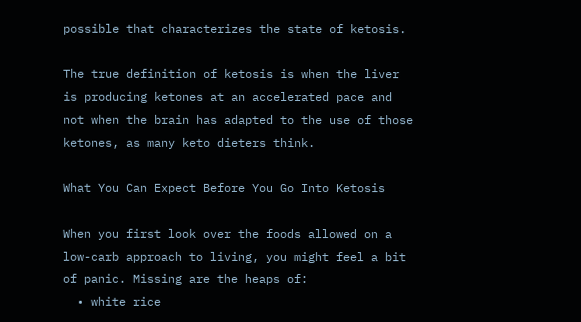possible that characterizes the state of ketosis.

The true definition of ketosis is when the liver is producing ketones at an accelerated pace and not when the brain has adapted to the use of those ketones, as many keto dieters think.

What You Can Expect Before You Go Into Ketosis

When you first look over the foods allowed on a low-carb approach to living, you might feel a bit of panic. Missing are the heaps of:
  • white rice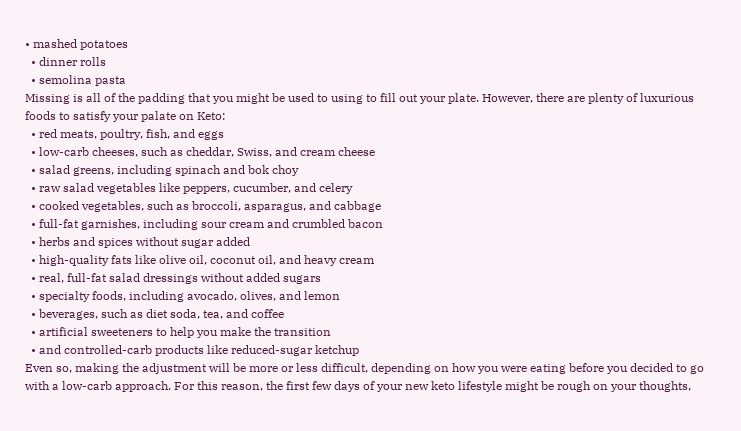• mashed potatoes
  • dinner rolls
  • semolina pasta
Missing is all of the padding that you might be used to using to fill out your plate. However, there are plenty of luxurious foods to satisfy your palate on Keto:
  • red meats, poultry, fish, and eggs
  • low-carb cheeses, such as cheddar, Swiss, and cream cheese
  • salad greens, including spinach and bok choy
  • raw salad vegetables like peppers, cucumber, and celery
  • cooked vegetables, such as broccoli, asparagus, and cabbage
  • full-fat garnishes, including sour cream and crumbled bacon
  • herbs and spices without sugar added
  • high-quality fats like olive oil, coconut oil, and heavy cream
  • real, full-fat salad dressings without added sugars
  • specialty foods, including avocado, olives, and lemon
  • beverages, such as diet soda, tea, and coffee
  • artificial sweeteners to help you make the transition
  • and controlled-carb products like reduced-sugar ketchup
Even so, making the adjustment will be more or less difficult, depending on how you were eating before you decided to go with a low-carb approach. For this reason, the first few days of your new keto lifestyle might be rough on your thoughts,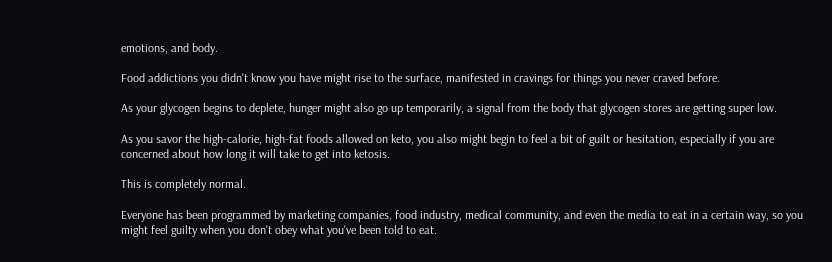emotions, and body.

Food addictions you didn't know you have might rise to the surface, manifested in cravings for things you never craved before.

As your glycogen begins to deplete, hunger might also go up temporarily, a signal from the body that glycogen stores are getting super low.

As you savor the high-calorie, high-fat foods allowed on keto, you also might begin to feel a bit of guilt or hesitation, especially if you are concerned about how long it will take to get into ketosis.

This is completely normal.

Everyone has been programmed by marketing companies, food industry, medical community, and even the media to eat in a certain way, so you might feel guilty when you don't obey what you've been told to eat.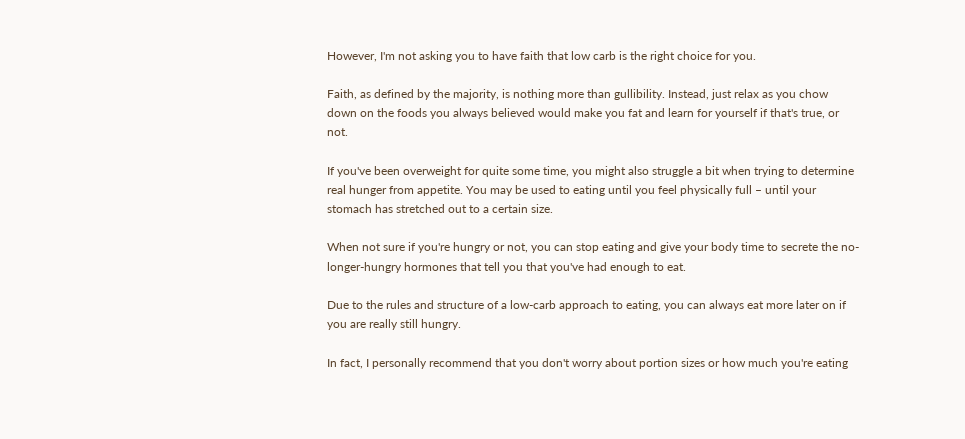However, I'm not asking you to have faith that low carb is the right choice for you.

Faith, as defined by the majority, is nothing more than gullibility. Instead, just relax as you chow down on the foods you always believed would make you fat and learn for yourself if that's true, or not.

If you've been overweight for quite some time, you might also struggle a bit when trying to determine real hunger from appetite. You may be used to eating until you feel physically full – until your stomach has stretched out to a certain size.

When not sure if you're hungry or not, you can stop eating and give your body time to secrete the no-longer-hungry hormones that tell you that you've had enough to eat.

Due to the rules and structure of a low-carb approach to eating, you can always eat more later on if you are really still hungry.

In fact, I personally recommend that you don't worry about portion sizes or how much you're eating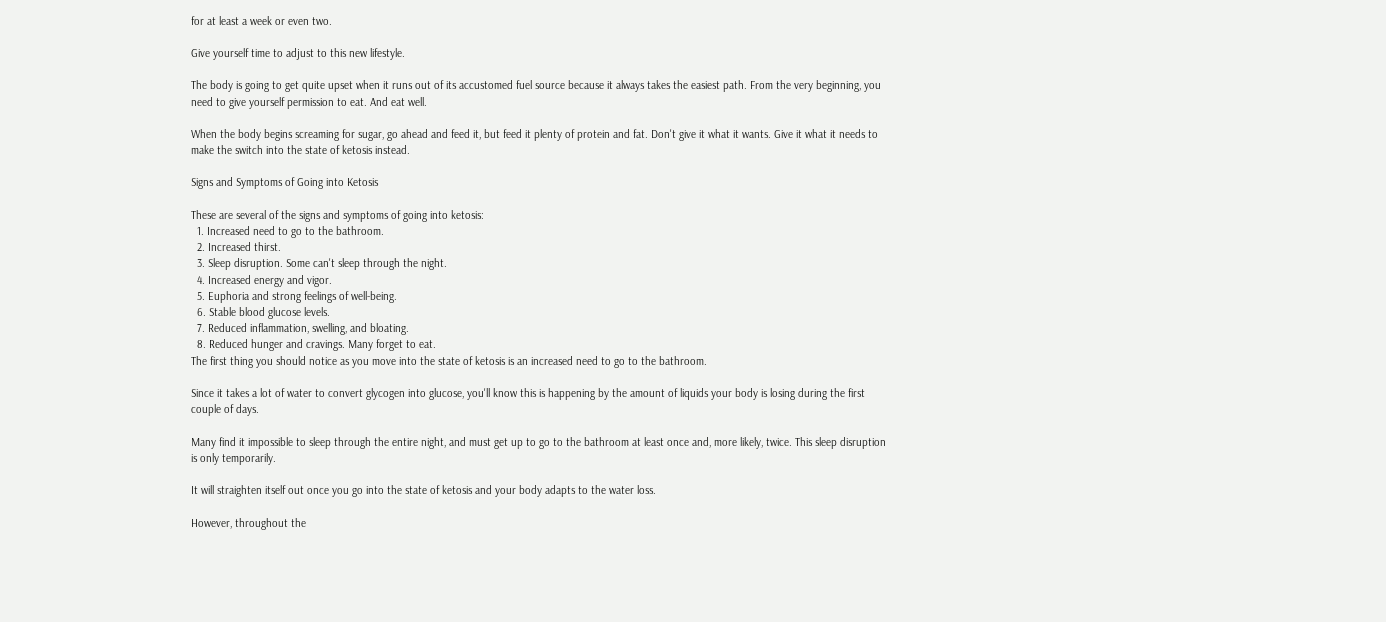for at least a week or even two.

Give yourself time to adjust to this new lifestyle.

The body is going to get quite upset when it runs out of its accustomed fuel source because it always takes the easiest path. From the very beginning, you need to give yourself permission to eat. And eat well.

When the body begins screaming for sugar, go ahead and feed it, but feed it plenty of protein and fat. Don't give it what it wants. Give it what it needs to make the switch into the state of ketosis instead.

Signs and Symptoms of Going into Ketosis

These are several of the signs and symptoms of going into ketosis:
  1. Increased need to go to the bathroom.
  2. Increased thirst.
  3. Sleep disruption. Some can't sleep through the night.
  4. Increased energy and vigor.
  5. Euphoria and strong feelings of well-being.
  6. Stable blood glucose levels.
  7. Reduced inflammation, swelling, and bloating.
  8. Reduced hunger and cravings. Many forget to eat.
The first thing you should notice as you move into the state of ketosis is an increased need to go to the bathroom.

Since it takes a lot of water to convert glycogen into glucose, you'll know this is happening by the amount of liquids your body is losing during the first couple of days.

Many find it impossible to sleep through the entire night, and must get up to go to the bathroom at least once and, more likely, twice. This sleep disruption is only temporarily.

It will straighten itself out once you go into the state of ketosis and your body adapts to the water loss.

However, throughout the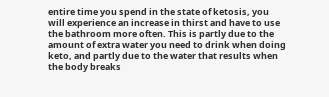entire time you spend in the state of ketosis, you will experience an increase in thirst and have to use the bathroom more often. This is partly due to the amount of extra water you need to drink when doing keto, and partly due to the water that results when the body breaks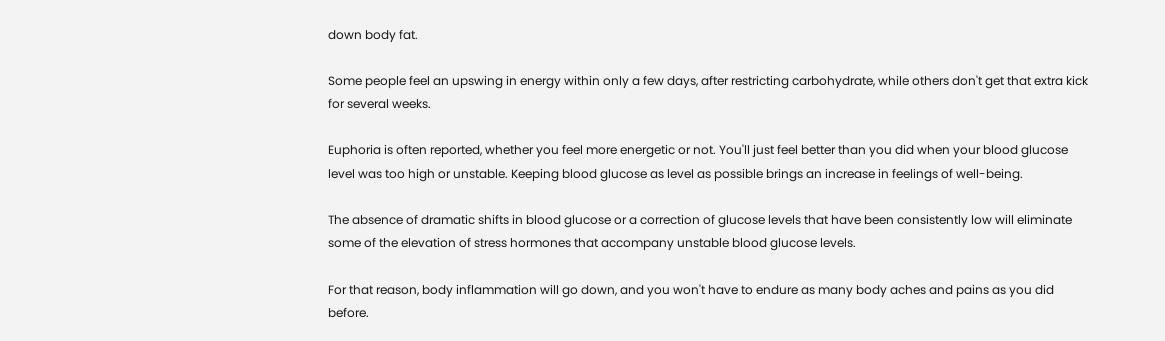down body fat.

Some people feel an upswing in energy within only a few days, after restricting carbohydrate, while others don't get that extra kick for several weeks.

Euphoria is often reported, whether you feel more energetic or not. You'll just feel better than you did when your blood glucose level was too high or unstable. Keeping blood glucose as level as possible brings an increase in feelings of well-being.

The absence of dramatic shifts in blood glucose or a correction of glucose levels that have been consistently low will eliminate some of the elevation of stress hormones that accompany unstable blood glucose levels.

For that reason, body inflammation will go down, and you won't have to endure as many body aches and pains as you did before.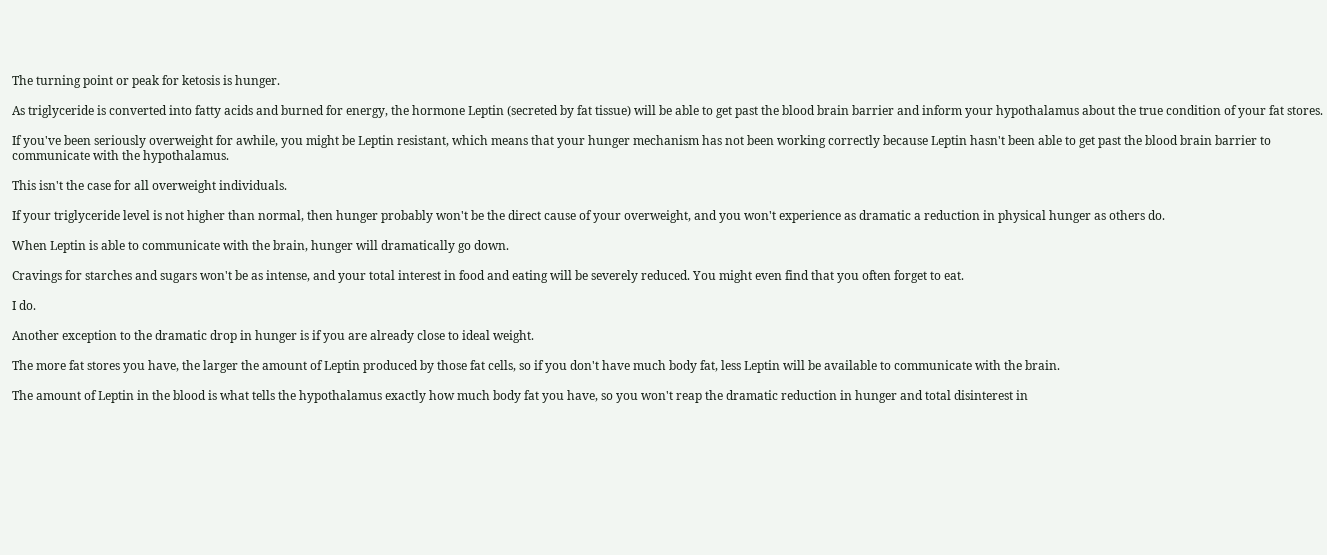The turning point or peak for ketosis is hunger.

As triglyceride is converted into fatty acids and burned for energy, the hormone Leptin (secreted by fat tissue) will be able to get past the blood brain barrier and inform your hypothalamus about the true condition of your fat stores.

If you've been seriously overweight for awhile, you might be Leptin resistant, which means that your hunger mechanism has not been working correctly because Leptin hasn't been able to get past the blood brain barrier to communicate with the hypothalamus.

This isn't the case for all overweight individuals.

If your triglyceride level is not higher than normal, then hunger probably won't be the direct cause of your overweight, and you won't experience as dramatic a reduction in physical hunger as others do.

When Leptin is able to communicate with the brain, hunger will dramatically go down.

Cravings for starches and sugars won't be as intense, and your total interest in food and eating will be severely reduced. You might even find that you often forget to eat.

I do.

Another exception to the dramatic drop in hunger is if you are already close to ideal weight.

The more fat stores you have, the larger the amount of Leptin produced by those fat cells, so if you don't have much body fat, less Leptin will be available to communicate with the brain.

The amount of Leptin in the blood is what tells the hypothalamus exactly how much body fat you have, so you won't reap the dramatic reduction in hunger and total disinterest in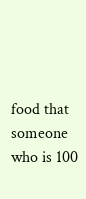food that someone who is 100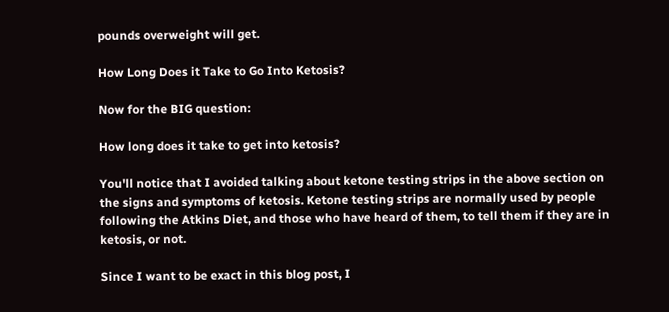pounds overweight will get.

How Long Does it Take to Go Into Ketosis?

Now for the BIG question:

How long does it take to get into ketosis?

You'll notice that I avoided talking about ketone testing strips in the above section on the signs and symptoms of ketosis. Ketone testing strips are normally used by people following the Atkins Diet, and those who have heard of them, to tell them if they are in ketosis, or not.

Since I want to be exact in this blog post, I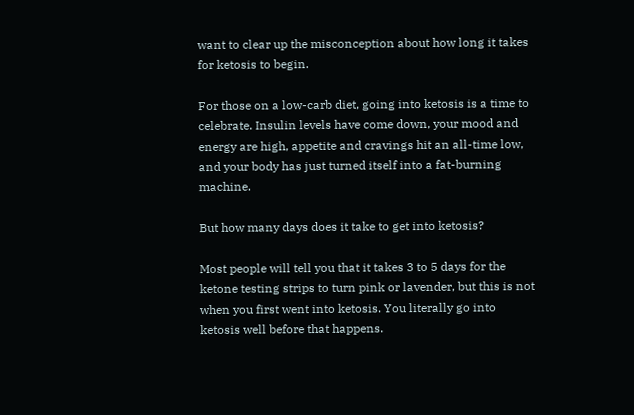want to clear up the misconception about how long it takes for ketosis to begin.

For those on a low-carb diet, going into ketosis is a time to celebrate. Insulin levels have come down, your mood and energy are high, appetite and cravings hit an all-time low, and your body has just turned itself into a fat-burning machine.

But how many days does it take to get into ketosis?

Most people will tell you that it takes 3 to 5 days for the ketone testing strips to turn pink or lavender, but this is not when you first went into ketosis. You literally go into ketosis well before that happens.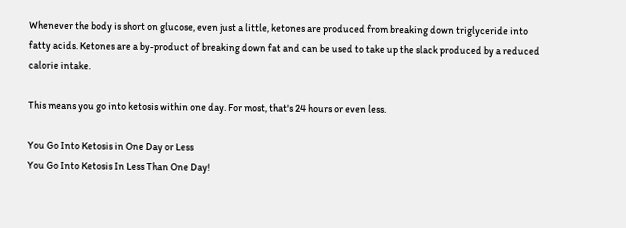Whenever the body is short on glucose, even just a little, ketones are produced from breaking down triglyceride into fatty acids. Ketones are a by-product of breaking down fat and can be used to take up the slack produced by a reduced calorie intake.

This means you go into ketosis within one day. For most, that's 24 hours or even less.

You Go Into Ketosis in One Day or Less
You Go Into Ketosis In Less Than One Day!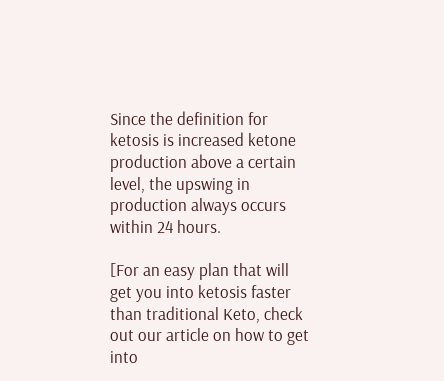Since the definition for ketosis is increased ketone production above a certain level, the upswing in production always occurs within 24 hours.

[For an easy plan that will get you into ketosis faster than traditional Keto, check out our article on how to get into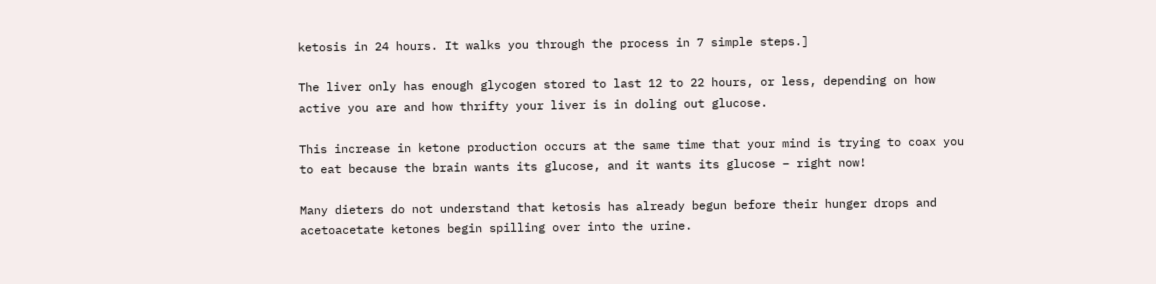ketosis in 24 hours. It walks you through the process in 7 simple steps.]

The liver only has enough glycogen stored to last 12 to 22 hours, or less, depending on how active you are and how thrifty your liver is in doling out glucose.

This increase in ketone production occurs at the same time that your mind is trying to coax you to eat because the brain wants its glucose, and it wants its glucose – right now!

Many dieters do not understand that ketosis has already begun before their hunger drops and acetoacetate ketones begin spilling over into the urine.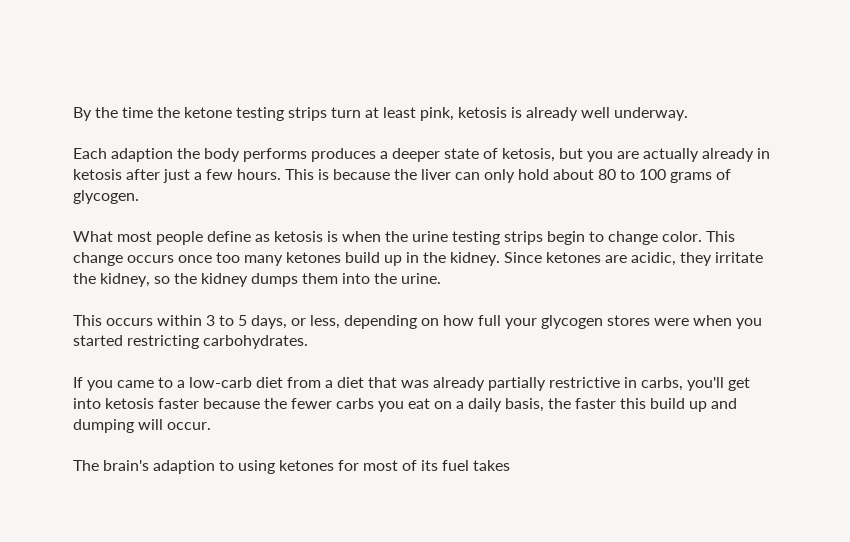By the time the ketone testing strips turn at least pink, ketosis is already well underway.

Each adaption the body performs produces a deeper state of ketosis, but you are actually already in ketosis after just a few hours. This is because the liver can only hold about 80 to 100 grams of glycogen.

What most people define as ketosis is when the urine testing strips begin to change color. This change occurs once too many ketones build up in the kidney. Since ketones are acidic, they irritate the kidney, so the kidney dumps them into the urine.

This occurs within 3 to 5 days, or less, depending on how full your glycogen stores were when you started restricting carbohydrates.

If you came to a low-carb diet from a diet that was already partially restrictive in carbs, you'll get into ketosis faster because the fewer carbs you eat on a daily basis, the faster this build up and dumping will occur.

The brain's adaption to using ketones for most of its fuel takes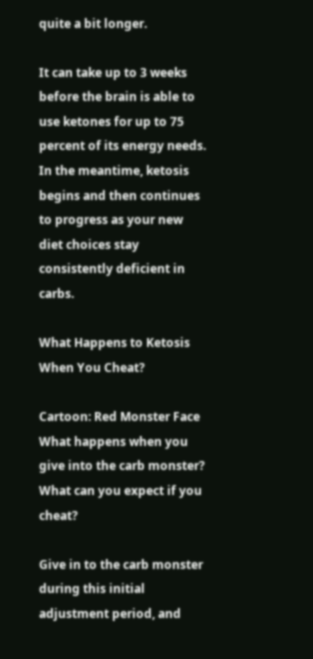quite a bit longer.

It can take up to 3 weeks before the brain is able to use ketones for up to 75 percent of its energy needs. In the meantime, ketosis begins and then continues to progress as your new diet choices stay consistently deficient in carbs.

What Happens to Ketosis When You Cheat?

Cartoon: Red Monster Face
What happens when you give into the carb monster?
What can you expect if you cheat?

Give in to the carb monster during this initial adjustment period, and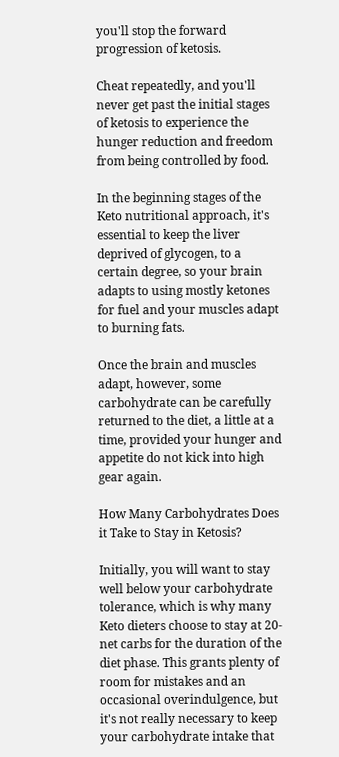you'll stop the forward progression of ketosis.

Cheat repeatedly, and you'll never get past the initial stages of ketosis to experience the hunger reduction and freedom from being controlled by food.

In the beginning stages of the Keto nutritional approach, it's essential to keep the liver deprived of glycogen, to a certain degree, so your brain adapts to using mostly ketones for fuel and your muscles adapt to burning fats.

Once the brain and muscles adapt, however, some carbohydrate can be carefully returned to the diet, a little at a time, provided your hunger and appetite do not kick into high gear again.

How Many Carbohydrates Does it Take to Stay in Ketosis?

Initially, you will want to stay well below your carbohydrate tolerance, which is why many Keto dieters choose to stay at 20-net carbs for the duration of the diet phase. This grants plenty of room for mistakes and an occasional overindulgence, but it's not really necessary to keep your carbohydrate intake that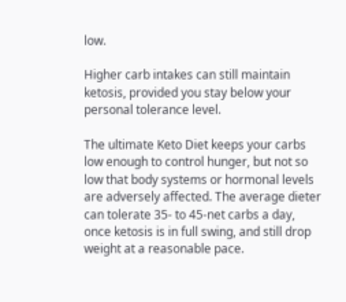low.

Higher carb intakes can still maintain ketosis, provided you stay below your personal tolerance level.

The ultimate Keto Diet keeps your carbs low enough to control hunger, but not so low that body systems or hormonal levels are adversely affected. The average dieter can tolerate 35- to 45-net carbs a day, once ketosis is in full swing, and still drop weight at a reasonable pace.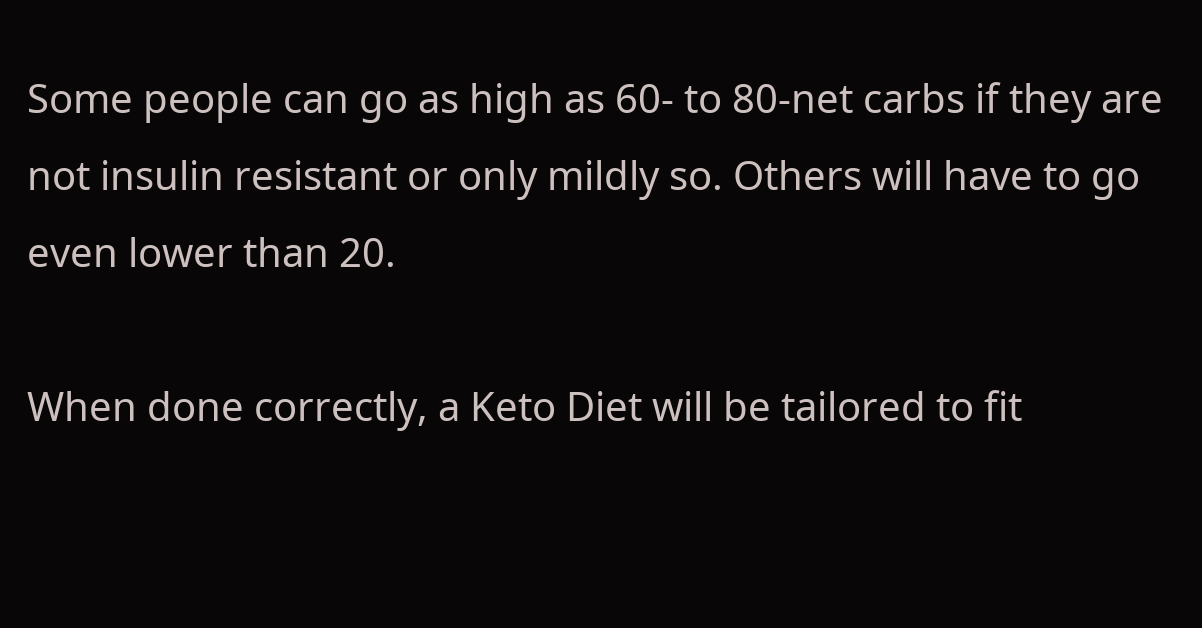Some people can go as high as 60- to 80-net carbs if they are not insulin resistant or only mildly so. Others will have to go even lower than 20.

When done correctly, a Keto Diet will be tailored to fit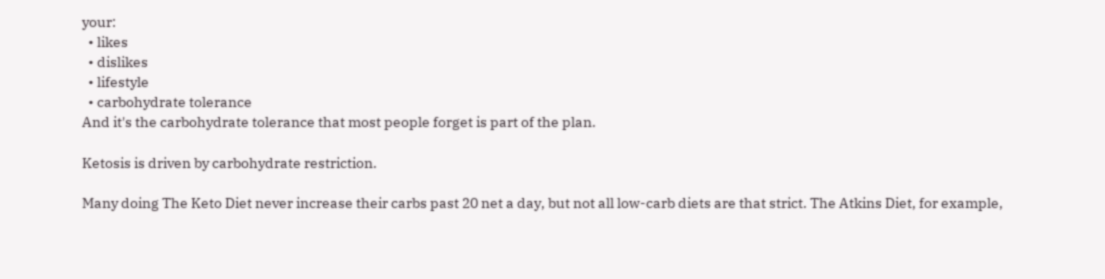your:
  • likes
  • dislikes
  • lifestyle
  • carbohydrate tolerance
And it's the carbohydrate tolerance that most people forget is part of the plan.

Ketosis is driven by carbohydrate restriction.

Many doing The Keto Diet never increase their carbs past 20 net a day, but not all low-carb diets are that strict. The Atkins Diet, for example,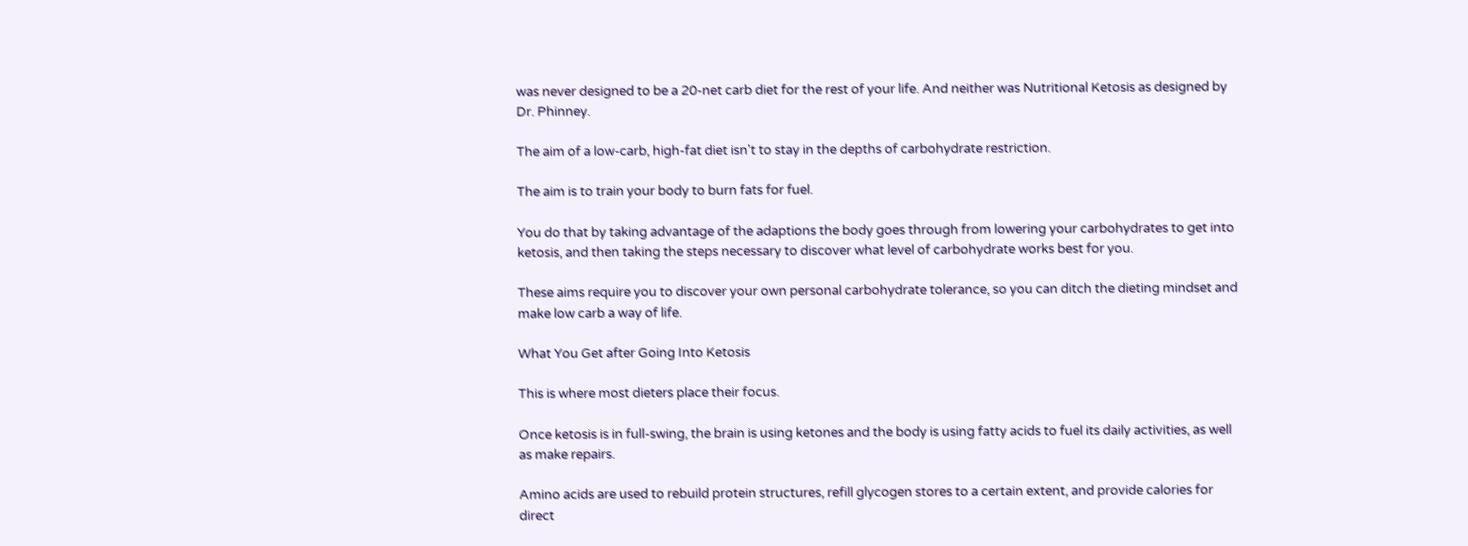was never designed to be a 20-net carb diet for the rest of your life. And neither was Nutritional Ketosis as designed by Dr. Phinney.

The aim of a low-carb, high-fat diet isn't to stay in the depths of carbohydrate restriction.

The aim is to train your body to burn fats for fuel.

You do that by taking advantage of the adaptions the body goes through from lowering your carbohydrates to get into ketosis, and then taking the steps necessary to discover what level of carbohydrate works best for you.

These aims require you to discover your own personal carbohydrate tolerance, so you can ditch the dieting mindset and make low carb a way of life.

What You Get after Going Into Ketosis

This is where most dieters place their focus.

Once ketosis is in full-swing, the brain is using ketones and the body is using fatty acids to fuel its daily activities, as well as make repairs.

Amino acids are used to rebuild protein structures, refill glycogen stores to a certain extent, and provide calories for direct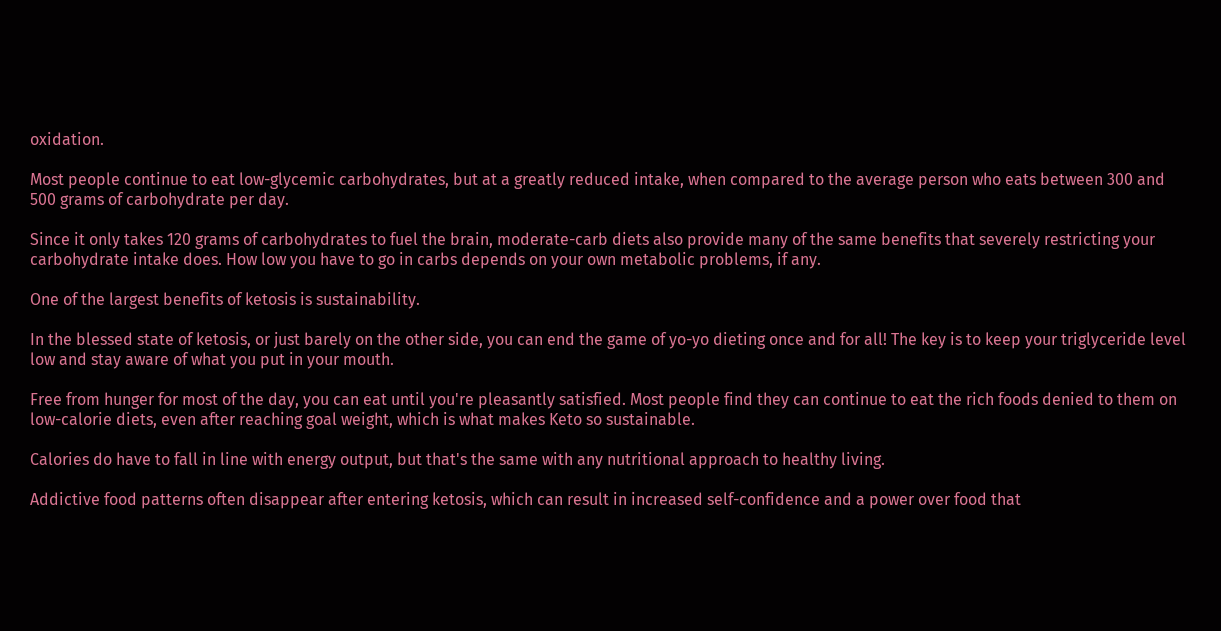oxidation.

Most people continue to eat low-glycemic carbohydrates, but at a greatly reduced intake, when compared to the average person who eats between 300 and 500 grams of carbohydrate per day.

Since it only takes 120 grams of carbohydrates to fuel the brain, moderate-carb diets also provide many of the same benefits that severely restricting your carbohydrate intake does. How low you have to go in carbs depends on your own metabolic problems, if any.

One of the largest benefits of ketosis is sustainability.

In the blessed state of ketosis, or just barely on the other side, you can end the game of yo-yo dieting once and for all! The key is to keep your triglyceride level low and stay aware of what you put in your mouth.

Free from hunger for most of the day, you can eat until you're pleasantly satisfied. Most people find they can continue to eat the rich foods denied to them on low-calorie diets, even after reaching goal weight, which is what makes Keto so sustainable.

Calories do have to fall in line with energy output, but that's the same with any nutritional approach to healthy living.

Addictive food patterns often disappear after entering ketosis, which can result in increased self-confidence and a power over food that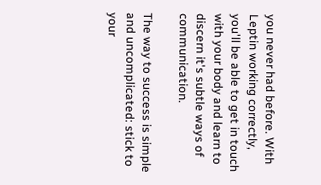you never had before. With Leptin working correctly, you'll be able to get in touch with your body and learn to discern it's subtle ways of communication.

The way to success is simple and uncomplicated: stick to your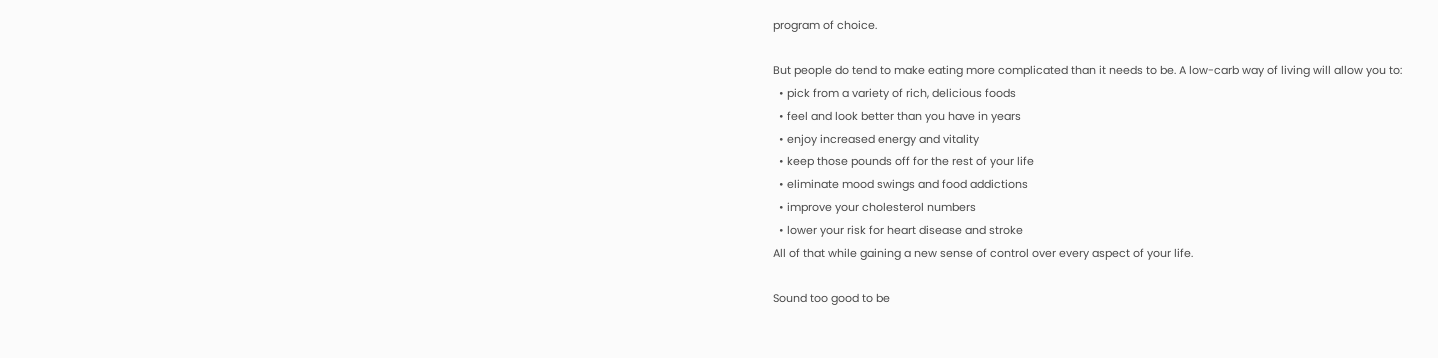program of choice.

But people do tend to make eating more complicated than it needs to be. A low-carb way of living will allow you to:
  • pick from a variety of rich, delicious foods
  • feel and look better than you have in years
  • enjoy increased energy and vitality
  • keep those pounds off for the rest of your life
  • eliminate mood swings and food addictions
  • improve your cholesterol numbers
  • lower your risk for heart disease and stroke
All of that while gaining a new sense of control over every aspect of your life.

Sound too good to be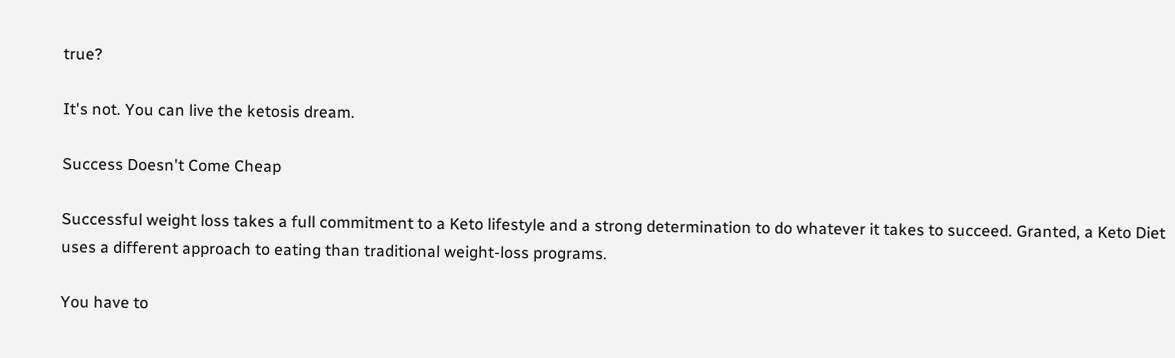true?

It's not. You can live the ketosis dream.

Success Doesn't Come Cheap

Successful weight loss takes a full commitment to a Keto lifestyle and a strong determination to do whatever it takes to succeed. Granted, a Keto Diet uses a different approach to eating than traditional weight-loss programs.

You have to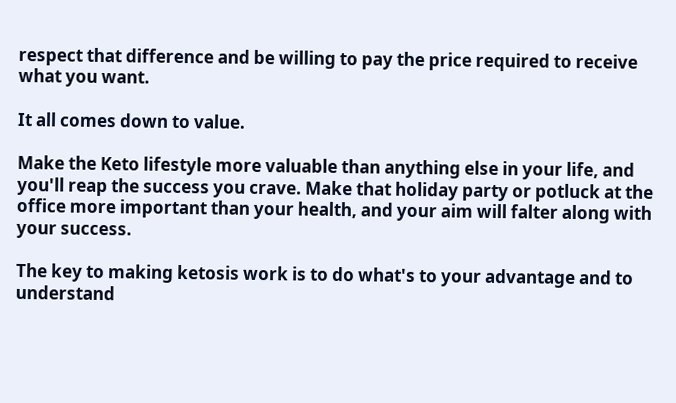respect that difference and be willing to pay the price required to receive what you want.

It all comes down to value.

Make the Keto lifestyle more valuable than anything else in your life, and you'll reap the success you crave. Make that holiday party or potluck at the office more important than your health, and your aim will falter along with your success.

The key to making ketosis work is to do what's to your advantage and to understand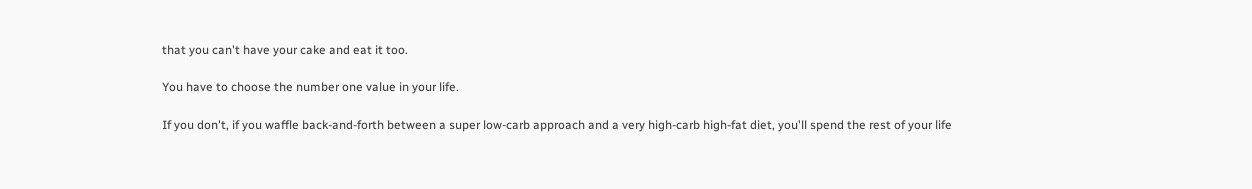that you can't have your cake and eat it too.

You have to choose the number one value in your life.

If you don't, if you waffle back-and-forth between a super low-carb approach and a very high-carb high-fat diet, you'll spend the rest of your life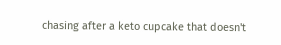chasing after a keto cupcake that doesn't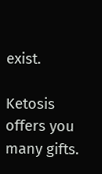exist.

Ketosis offers you many gifts.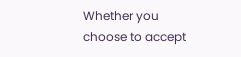Whether you choose to accept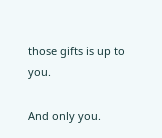those gifts is up to you.

And only you.